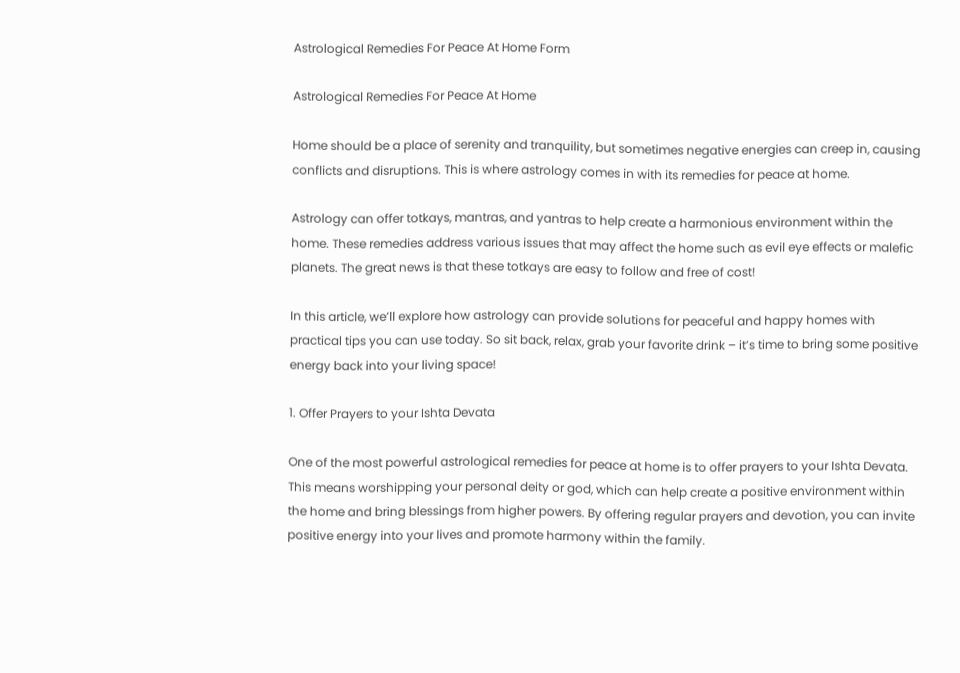Astrological Remedies For Peace At Home Form

Astrological Remedies For Peace At Home

Home should be a place of serenity and tranquility, but sometimes negative energies can creep in, causing conflicts and disruptions. This is where astrology comes in with its remedies for peace at home.

Astrology can offer totkays, mantras, and yantras to help create a harmonious environment within the home. These remedies address various issues that may affect the home such as evil eye effects or malefic planets. The great news is that these totkays are easy to follow and free of cost!

In this article, we’ll explore how astrology can provide solutions for peaceful and happy homes with practical tips you can use today. So sit back, relax, grab your favorite drink – it’s time to bring some positive energy back into your living space!

1. Offer Prayers to your Ishta Devata

One of the most powerful astrological remedies for peace at home is to offer prayers to your Ishta Devata. This means worshipping your personal deity or god, which can help create a positive environment within the home and bring blessings from higher powers. By offering regular prayers and devotion, you can invite positive energy into your lives and promote harmony within the family.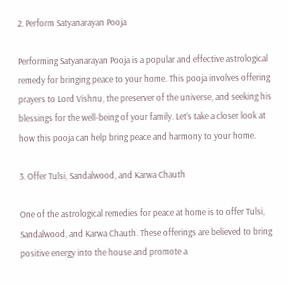2. Perform Satyanarayan Pooja

Performing Satyanarayan Pooja is a popular and effective astrological remedy for bringing peace to your home. This pooja involves offering prayers to Lord Vishnu, the preserver of the universe, and seeking his blessings for the well-being of your family. Let’s take a closer look at how this pooja can help bring peace and harmony to your home.

3. Offer Tulsi, Sandalwood, and Karwa Chauth

One of the astrological remedies for peace at home is to offer Tulsi, Sandalwood, and Karwa Chauth. These offerings are believed to bring positive energy into the house and promote a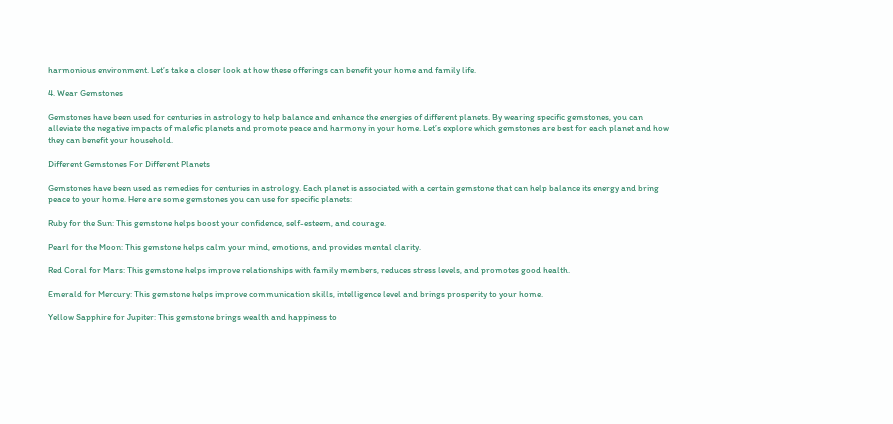harmonious environment. Let’s take a closer look at how these offerings can benefit your home and family life.

4. Wear Gemstones

Gemstones have been used for centuries in astrology to help balance and enhance the energies of different planets. By wearing specific gemstones, you can alleviate the negative impacts of malefic planets and promote peace and harmony in your home. Let’s explore which gemstones are best for each planet and how they can benefit your household.

Different Gemstones For Different Planets

Gemstones have been used as remedies for centuries in astrology. Each planet is associated with a certain gemstone that can help balance its energy and bring peace to your home. Here are some gemstones you can use for specific planets:

Ruby for the Sun: This gemstone helps boost your confidence, self-esteem, and courage.

Pearl for the Moon: This gemstone helps calm your mind, emotions, and provides mental clarity.

Red Coral for Mars: This gemstone helps improve relationships with family members, reduces stress levels, and promotes good health.

Emerald for Mercury: This gemstone helps improve communication skills, intelligence level and brings prosperity to your home.

Yellow Sapphire for Jupiter: This gemstone brings wealth and happiness to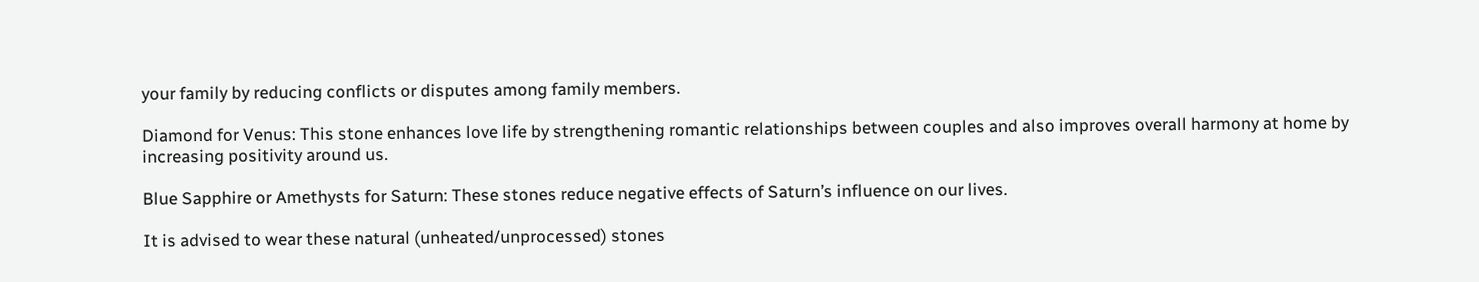your family by reducing conflicts or disputes among family members.

Diamond for Venus: This stone enhances love life by strengthening romantic relationships between couples and also improves overall harmony at home by increasing positivity around us.

Blue Sapphire or Amethysts for Saturn: These stones reduce negative effects of Saturn’s influence on our lives.

It is advised to wear these natural (unheated/unprocessed) stones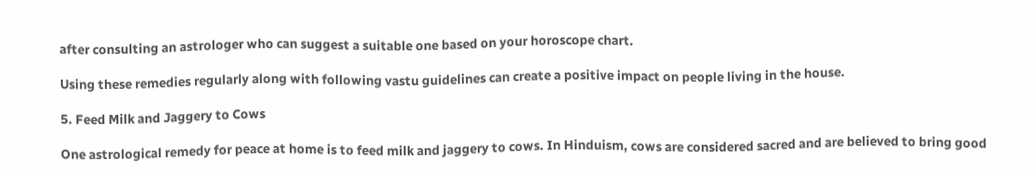after consulting an astrologer who can suggest a suitable one based on your horoscope chart.

Using these remedies regularly along with following vastu guidelines can create a positive impact on people living in the house.

5. Feed Milk and Jaggery to Cows

One astrological remedy for peace at home is to feed milk and jaggery to cows. In Hinduism, cows are considered sacred and are believed to bring good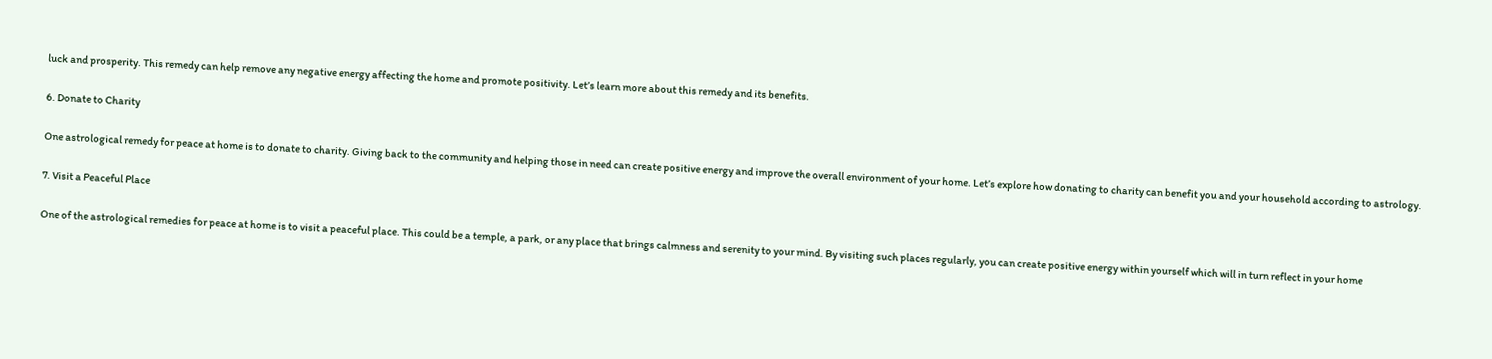luck and prosperity. This remedy can help remove any negative energy affecting the home and promote positivity. Let’s learn more about this remedy and its benefits.

6. Donate to Charity

One astrological remedy for peace at home is to donate to charity. Giving back to the community and helping those in need can create positive energy and improve the overall environment of your home. Let’s explore how donating to charity can benefit you and your household according to astrology.

7. Visit a Peaceful Place

One of the astrological remedies for peace at home is to visit a peaceful place. This could be a temple, a park, or any place that brings calmness and serenity to your mind. By visiting such places regularly, you can create positive energy within yourself which will in turn reflect in your home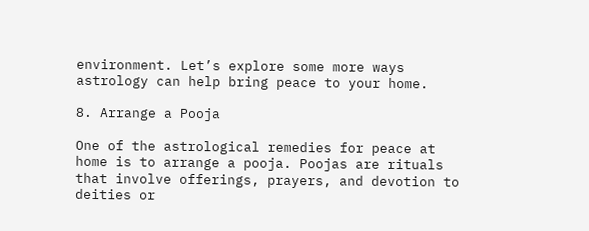environment. Let’s explore some more ways astrology can help bring peace to your home.

8. Arrange a Pooja

One of the astrological remedies for peace at home is to arrange a pooja. Poojas are rituals that involve offerings, prayers, and devotion to deities or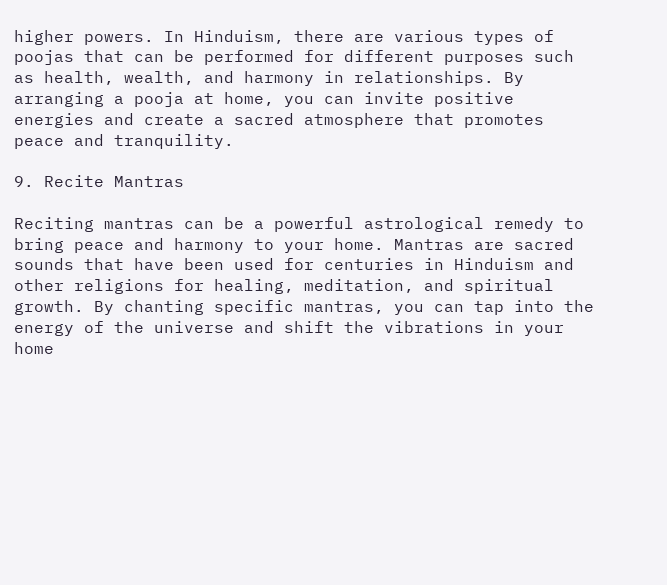higher powers. In Hinduism, there are various types of poojas that can be performed for different purposes such as health, wealth, and harmony in relationships. By arranging a pooja at home, you can invite positive energies and create a sacred atmosphere that promotes peace and tranquility.

9. Recite Mantras

Reciting mantras can be a powerful astrological remedy to bring peace and harmony to your home. Mantras are sacred sounds that have been used for centuries in Hinduism and other religions for healing, meditation, and spiritual growth. By chanting specific mantras, you can tap into the energy of the universe and shift the vibrations in your home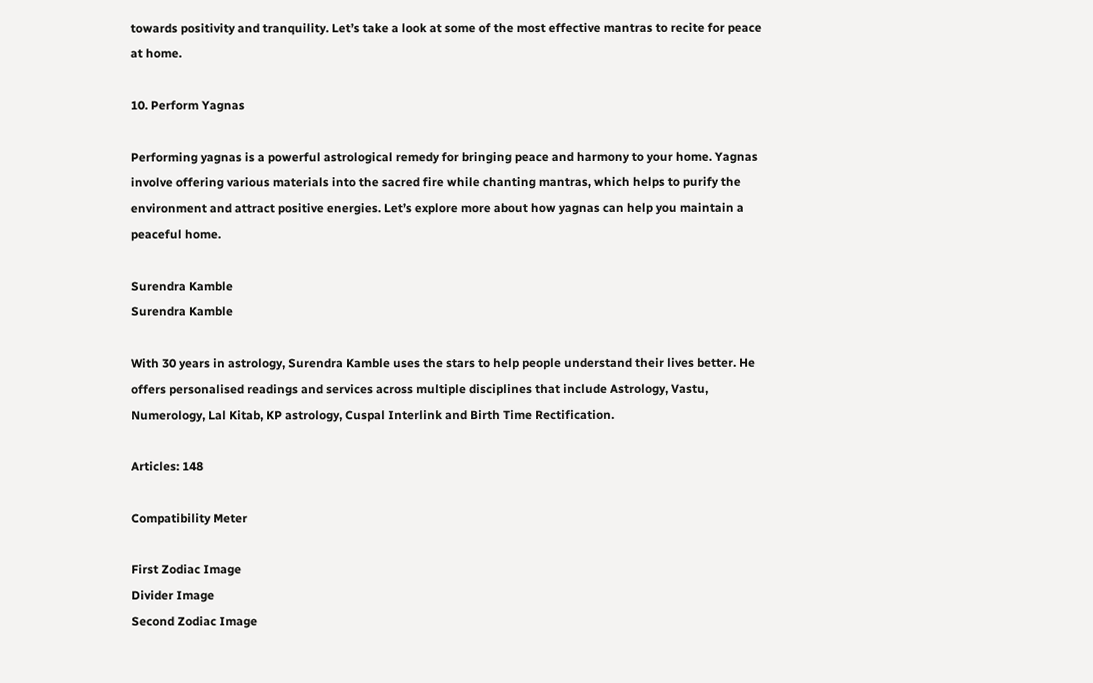towards positivity and tranquility. Let’s take a look at some of the most effective mantras to recite for peace at home.

10. Perform Yagnas

Performing yagnas is a powerful astrological remedy for bringing peace and harmony to your home. Yagnas involve offering various materials into the sacred fire while chanting mantras, which helps to purify the environment and attract positive energies. Let’s explore more about how yagnas can help you maintain a peaceful home.

Surendra Kamble
Surendra Kamble

With 30 years in astrology, Surendra Kamble uses the stars to help people understand their lives better. He offers personalised readings and services across multiple disciplines that include Astrology, Vastu, Numerology, Lal Kitab, KP astrology, Cuspal Interlink and Birth Time Rectification.

Articles: 148

Compatibility Meter

First Zodiac Image
Divider Image
Second Zodiac Image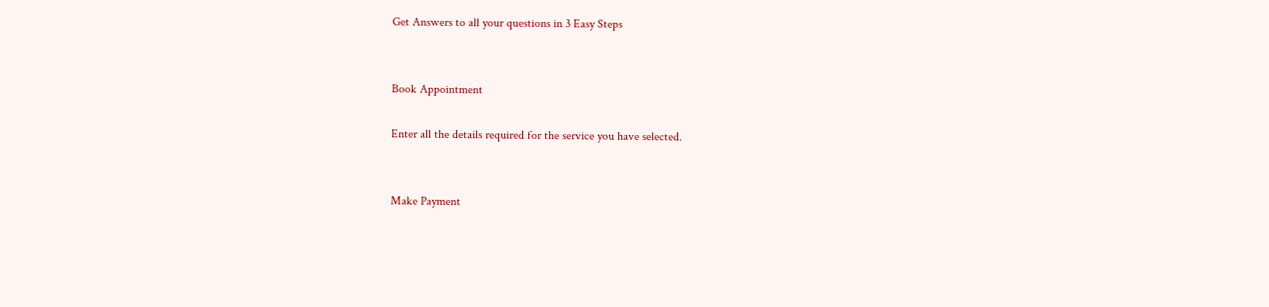Get Answers to all your questions in 3 Easy Steps


Book Appointment

Enter all the details required for the service you have selected.


Make Payment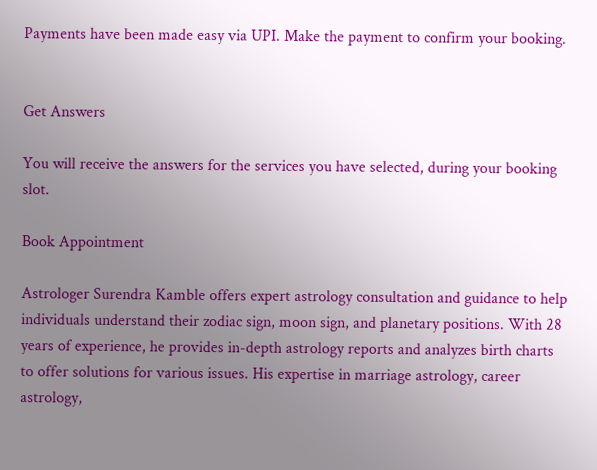Payments have been made easy via UPI. Make the payment to confirm your booking.


Get Answers

You will receive the answers for the services you have selected, during your booking slot.

Book Appointment

Astrologer Surendra Kamble offers expert astrology consultation and guidance to help individuals understand their zodiac sign, moon sign, and planetary positions. With 28 years of experience, he provides in-depth astrology reports and analyzes birth charts to offer solutions for various issues. His expertise in marriage astrology, career astrology,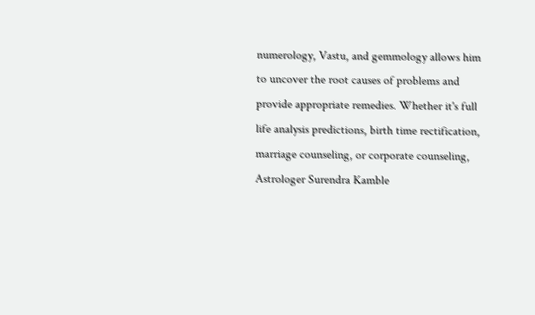numerology, Vastu, and gemmology allows him to uncover the root causes of problems and provide appropriate remedies. Whether it's full life analysis predictions, birth time rectification, marriage counseling, or corporate counseling, Astrologer Surendra Kamble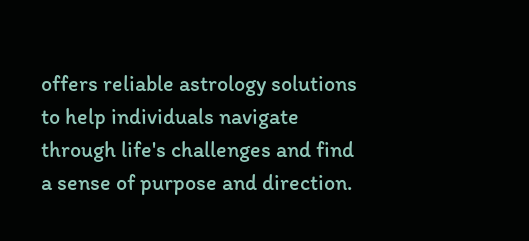offers reliable astrology solutions to help individuals navigate through life's challenges and find a sense of purpose and direction.